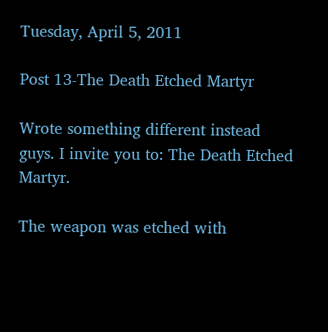Tuesday, April 5, 2011

Post 13-The Death Etched Martyr

Wrote something different instead guys. I invite you to: The Death Etched Martyr.

The weapon was etched with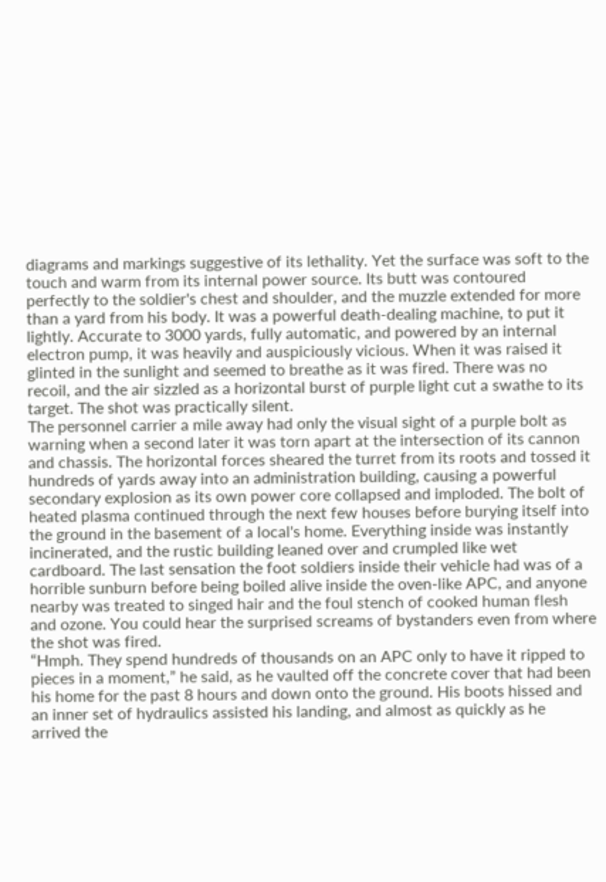diagrams and markings suggestive of its lethality. Yet the surface was soft to the touch and warm from its internal power source. Its butt was contoured perfectly to the soldier's chest and shoulder, and the muzzle extended for more than a yard from his body. It was a powerful death-dealing machine, to put it lightly. Accurate to 3000 yards, fully automatic, and powered by an internal electron pump, it was heavily and auspiciously vicious. When it was raised it glinted in the sunlight and seemed to breathe as it was fired. There was no recoil, and the air sizzled as a horizontal burst of purple light cut a swathe to its target. The shot was practically silent.
The personnel carrier a mile away had only the visual sight of a purple bolt as warning when a second later it was torn apart at the intersection of its cannon and chassis. The horizontal forces sheared the turret from its roots and tossed it hundreds of yards away into an administration building, causing a powerful secondary explosion as its own power core collapsed and imploded. The bolt of heated plasma continued through the next few houses before burying itself into the ground in the basement of a local's home. Everything inside was instantly incinerated, and the rustic building leaned over and crumpled like wet cardboard. The last sensation the foot soldiers inside their vehicle had was of a horrible sunburn before being boiled alive inside the oven-like APC, and anyone nearby was treated to singed hair and the foul stench of cooked human flesh and ozone. You could hear the surprised screams of bystanders even from where the shot was fired.
“Hmph. They spend hundreds of thousands on an APC only to have it ripped to pieces in a moment,” he said, as he vaulted off the concrete cover that had been his home for the past 8 hours and down onto the ground. His boots hissed and an inner set of hydraulics assisted his landing, and almost as quickly as he arrived the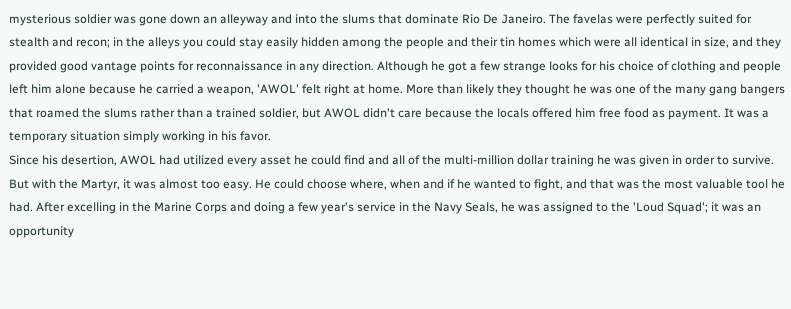mysterious soldier was gone down an alleyway and into the slums that dominate Rio De Janeiro. The favelas were perfectly suited for stealth and recon; in the alleys you could stay easily hidden among the people and their tin homes which were all identical in size, and they provided good vantage points for reconnaissance in any direction. Although he got a few strange looks for his choice of clothing and people left him alone because he carried a weapon, 'AWOL' felt right at home. More than likely they thought he was one of the many gang bangers that roamed the slums rather than a trained soldier, but AWOL didn't care because the locals offered him free food as payment. It was a temporary situation simply working in his favor.
Since his desertion, AWOL had utilized every asset he could find and all of the multi-million dollar training he was given in order to survive. But with the Martyr, it was almost too easy. He could choose where, when and if he wanted to fight, and that was the most valuable tool he had. After excelling in the Marine Corps and doing a few year's service in the Navy Seals, he was assigned to the 'Loud Squad'; it was an opportunity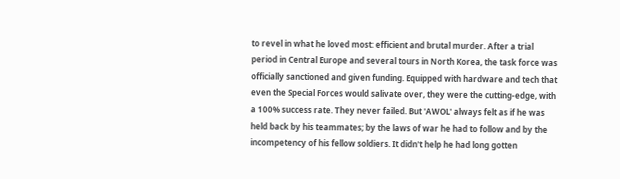to revel in what he loved most: efficient and brutal murder. After a trial period in Central Europe and several tours in North Korea, the task force was officially sanctioned and given funding. Equipped with hardware and tech that even the Special Forces would salivate over, they were the cutting-edge, with a 100% success rate. They never failed. But 'AWOL' always felt as if he was held back by his teammates; by the laws of war he had to follow and by the incompetency of his fellow soldiers. It didn't help he had long gotten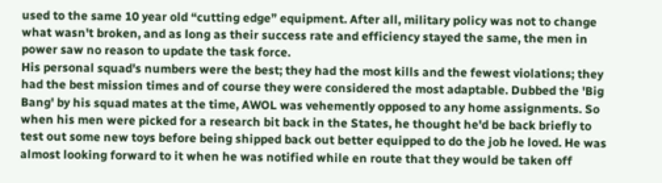used to the same 10 year old “cutting edge” equipment. After all, military policy was not to change what wasn't broken, and as long as their success rate and efficiency stayed the same, the men in power saw no reason to update the task force.
His personal squad's numbers were the best; they had the most kills and the fewest violations; they had the best mission times and of course they were considered the most adaptable. Dubbed the 'Big Bang' by his squad mates at the time, AWOL was vehemently opposed to any home assignments. So when his men were picked for a research bit back in the States, he thought he'd be back briefly to test out some new toys before being shipped back out better equipped to do the job he loved. He was almost looking forward to it when he was notified while en route that they would be taken off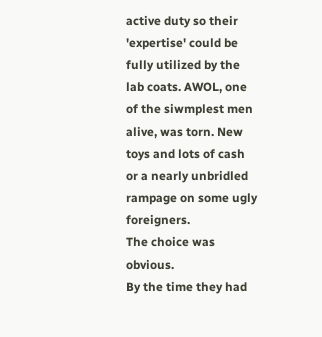active duty so their 'expertise' could be fully utilized by the lab coats. AWOL, one of the siwmplest men alive, was torn. New toys and lots of cash or a nearly unbridled rampage on some ugly foreigners.
The choice was obvious.
By the time they had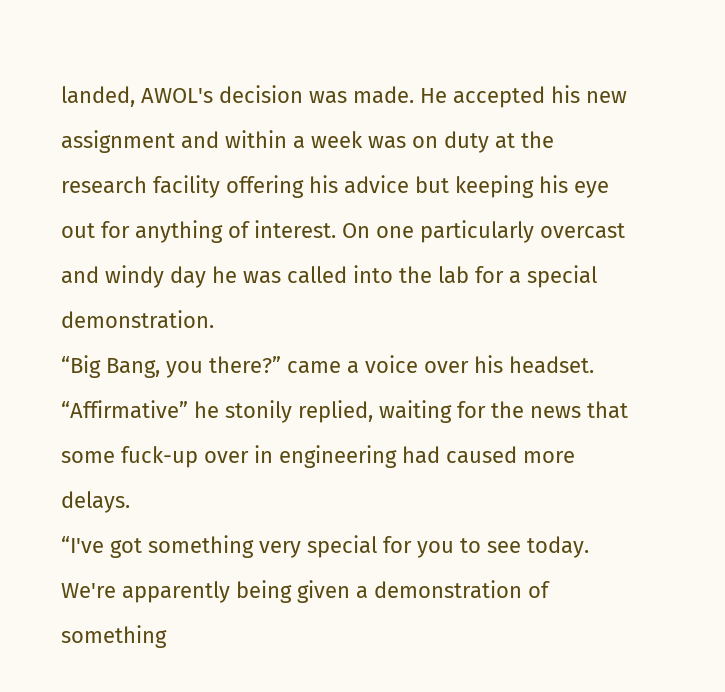landed, AWOL's decision was made. He accepted his new assignment and within a week was on duty at the research facility offering his advice but keeping his eye out for anything of interest. On one particularly overcast and windy day he was called into the lab for a special demonstration.
“Big Bang, you there?” came a voice over his headset. “Affirmative” he stonily replied, waiting for the news that some fuck-up over in engineering had caused more delays.
“I've got something very special for you to see today. We're apparently being given a demonstration of something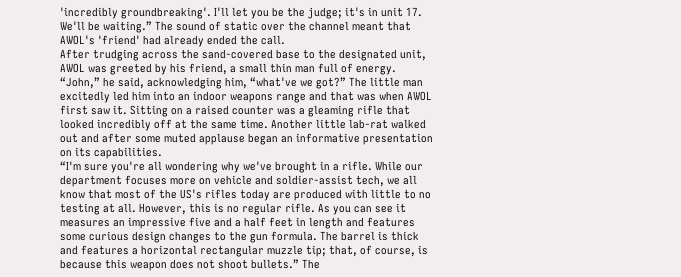'incredibly groundbreaking'. I'll let you be the judge; it's in unit 17. We'll be waiting.” The sound of static over the channel meant that AWOL's 'friend' had already ended the call.
After trudging across the sand-covered base to the designated unit, AWOL was greeted by his friend, a small thin man full of energy. “John,” he said, acknowledging him, “what've we got?” The little man excitedly led him into an indoor weapons range and that was when AWOL first saw it. Sitting on a raised counter was a gleaming rifle that looked incredibly off at the same time. Another little lab-rat walked out and after some muted applause began an informative presentation on its capabilities.
“I'm sure you're all wondering why we've brought in a rifle. While our department focuses more on vehicle and soldier-assist tech, we all know that most of the US's rifles today are produced with little to no testing at all. However, this is no regular rifle. As you can see it measures an impressive five and a half feet in length and features some curious design changes to the gun formula. The barrel is thick and features a horizontal rectangular muzzle tip; that, of course, is because this weapon does not shoot bullets.” The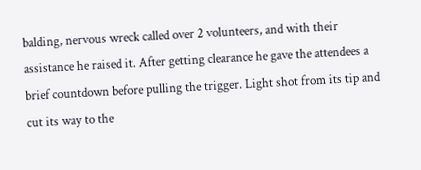balding, nervous wreck called over 2 volunteers, and with their assistance he raised it. After getting clearance he gave the attendees a brief countdown before pulling the trigger. Light shot from its tip and cut its way to the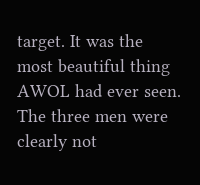target. It was the most beautiful thing AWOL had ever seen.
The three men were clearly not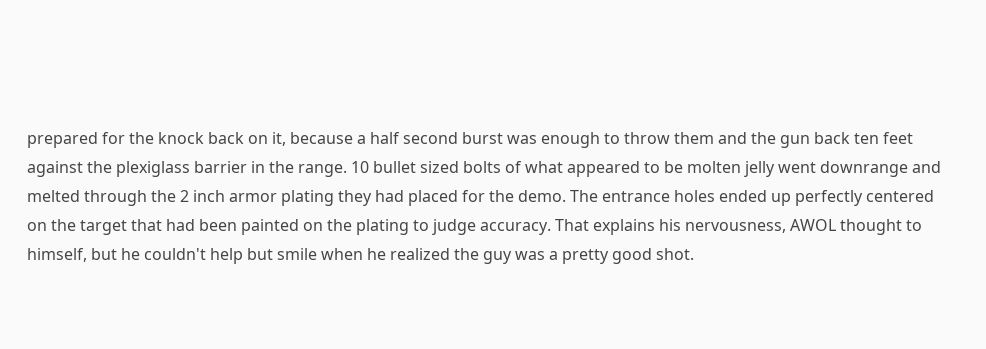prepared for the knock back on it, because a half second burst was enough to throw them and the gun back ten feet against the plexiglass barrier in the range. 10 bullet sized bolts of what appeared to be molten jelly went downrange and melted through the 2 inch armor plating they had placed for the demo. The entrance holes ended up perfectly centered on the target that had been painted on the plating to judge accuracy. That explains his nervousness, AWOL thought to himself, but he couldn't help but smile when he realized the guy was a pretty good shot.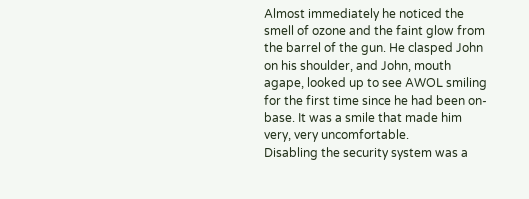Almost immediately he noticed the smell of ozone and the faint glow from the barrel of the gun. He clasped John on his shoulder, and John, mouth agape, looked up to see AWOL smiling for the first time since he had been on-base. It was a smile that made him very, very uncomfortable.
Disabling the security system was a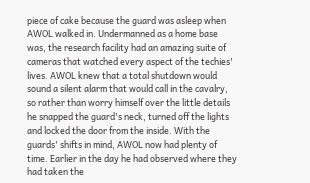piece of cake because the guard was asleep when AWOL walked in. Undermanned as a home base was, the research facility had an amazing suite of cameras that watched every aspect of the techies' lives. AWOL knew that a total shutdown would sound a silent alarm that would call in the cavalry, so rather than worry himself over the little details he snapped the guard's neck, turned off the lights and locked the door from the inside. With the guards' shifts in mind, AWOL now had plenty of time. Earlier in the day he had observed where they had taken the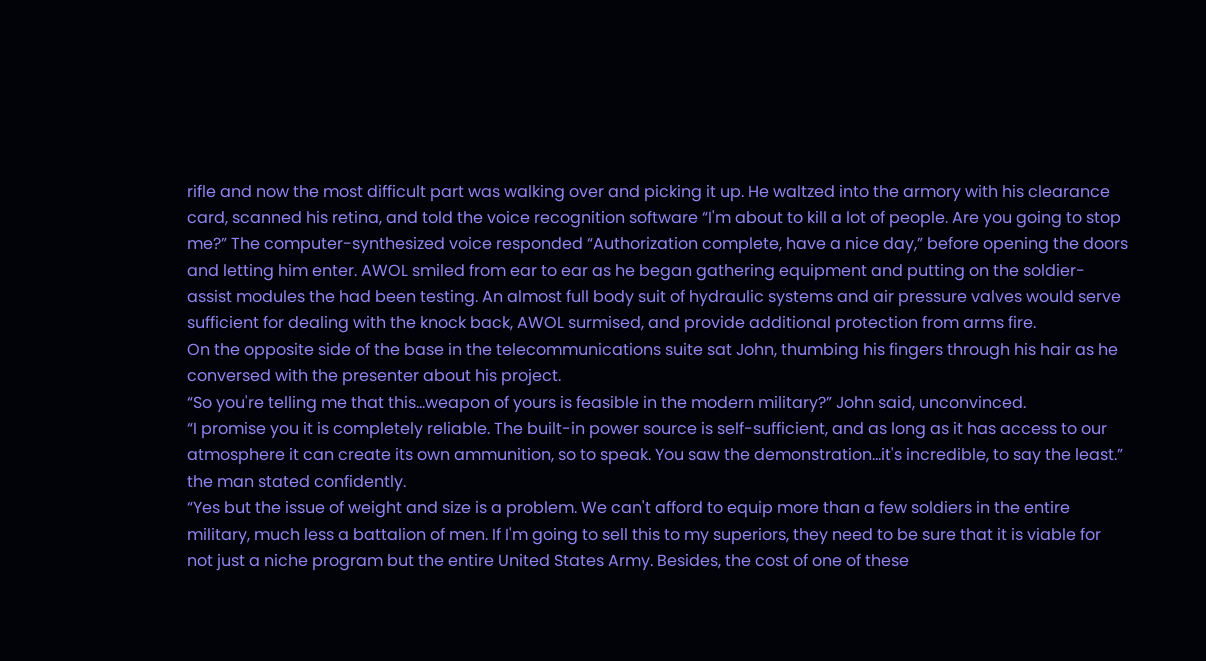rifle and now the most difficult part was walking over and picking it up. He waltzed into the armory with his clearance card, scanned his retina, and told the voice recognition software “I'm about to kill a lot of people. Are you going to stop me?” The computer-synthesized voice responded “Authorization complete, have a nice day,” before opening the doors and letting him enter. AWOL smiled from ear to ear as he began gathering equipment and putting on the soldier-assist modules the had been testing. An almost full body suit of hydraulic systems and air pressure valves would serve sufficient for dealing with the knock back, AWOL surmised, and provide additional protection from arms fire.
On the opposite side of the base in the telecommunications suite sat John, thumbing his fingers through his hair as he conversed with the presenter about his project.
“So you're telling me that this...weapon of yours is feasible in the modern military?” John said, unconvinced.
“I promise you it is completely reliable. The built-in power source is self-sufficient, and as long as it has access to our atmosphere it can create its own ammunition, so to speak. You saw the demonstration...it's incredible, to say the least.” the man stated confidently.
“Yes but the issue of weight and size is a problem. We can't afford to equip more than a few soldiers in the entire military, much less a battalion of men. If I'm going to sell this to my superiors, they need to be sure that it is viable for not just a niche program but the entire United States Army. Besides, the cost of one of these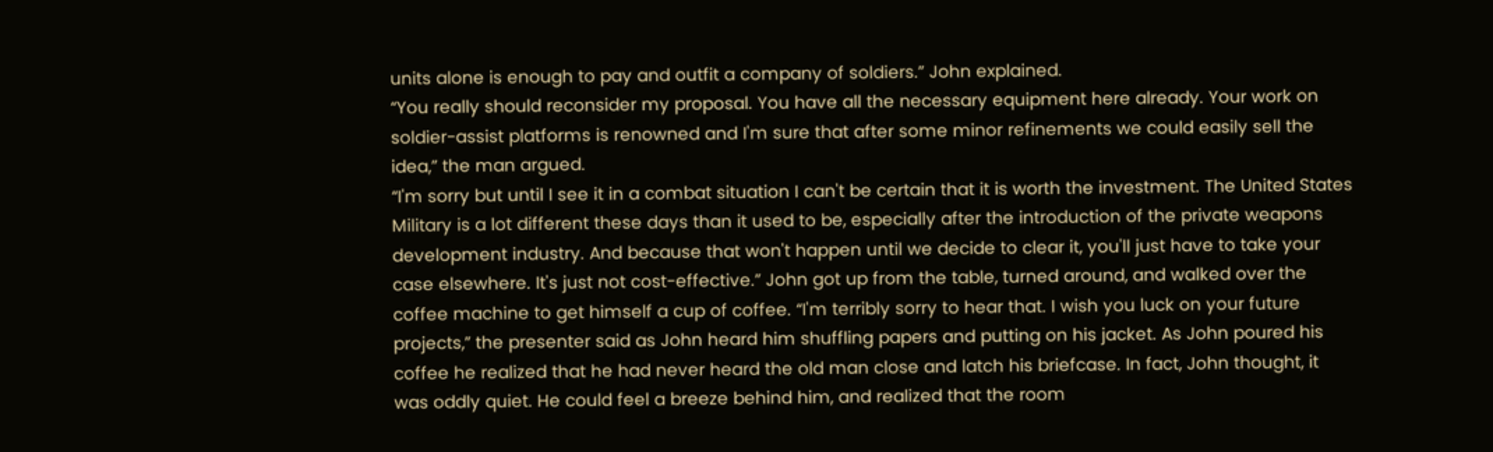units alone is enough to pay and outfit a company of soldiers.” John explained.
“You really should reconsider my proposal. You have all the necessary equipment here already. Your work on soldier-assist platforms is renowned and I'm sure that after some minor refinements we could easily sell the idea,” the man argued.
“I'm sorry but until I see it in a combat situation I can't be certain that it is worth the investment. The United States Military is a lot different these days than it used to be, especially after the introduction of the private weapons development industry. And because that won't happen until we decide to clear it, you'll just have to take your case elsewhere. It's just not cost-effective.” John got up from the table, turned around, and walked over the coffee machine to get himself a cup of coffee. “I'm terribly sorry to hear that. I wish you luck on your future projects,” the presenter said as John heard him shuffling papers and putting on his jacket. As John poured his coffee he realized that he had never heard the old man close and latch his briefcase. In fact, John thought, it was oddly quiet. He could feel a breeze behind him, and realized that the room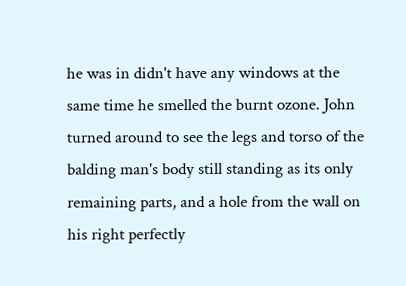he was in didn't have any windows at the same time he smelled the burnt ozone. John turned around to see the legs and torso of the balding man's body still standing as its only remaining parts, and a hole from the wall on his right perfectly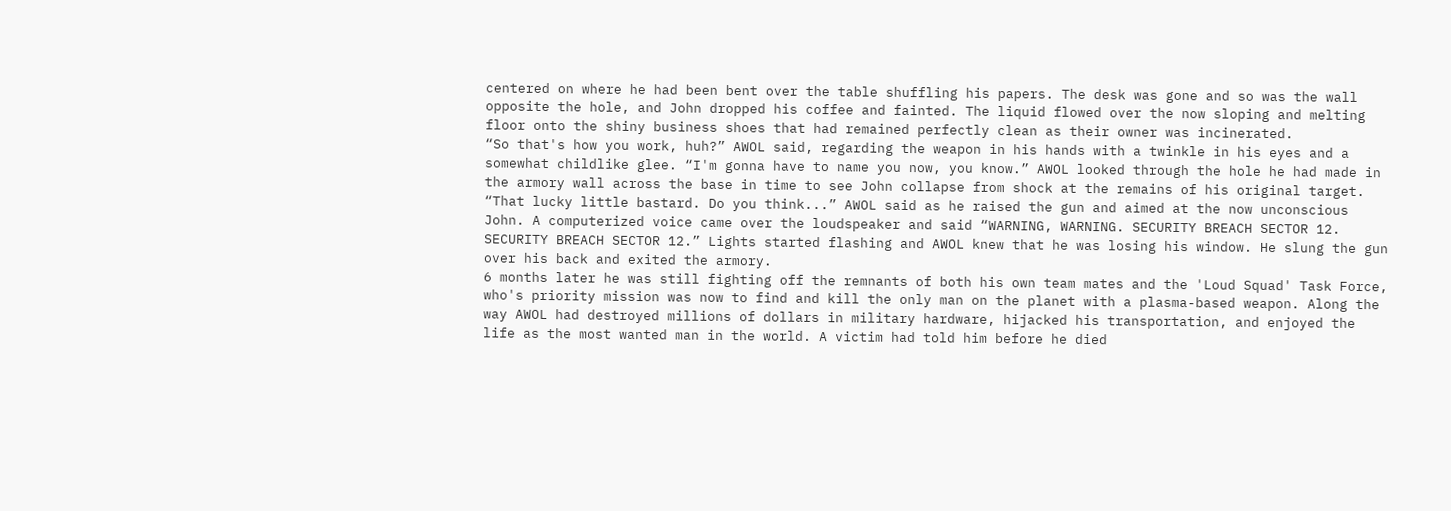centered on where he had been bent over the table shuffling his papers. The desk was gone and so was the wall opposite the hole, and John dropped his coffee and fainted. The liquid flowed over the now sloping and melting floor onto the shiny business shoes that had remained perfectly clean as their owner was incinerated.
“So that's how you work, huh?” AWOL said, regarding the weapon in his hands with a twinkle in his eyes and a somewhat childlike glee. “I'm gonna have to name you now, you know.” AWOL looked through the hole he had made in the armory wall across the base in time to see John collapse from shock at the remains of his original target. “That lucky little bastard. Do you think...” AWOL said as he raised the gun and aimed at the now unconscious John. A computerized voice came over the loudspeaker and said “WARNING, WARNING. SECURITY BREACH SECTOR 12. SECURITY BREACH SECTOR 12.” Lights started flashing and AWOL knew that he was losing his window. He slung the gun over his back and exited the armory.
6 months later he was still fighting off the remnants of both his own team mates and the 'Loud Squad' Task Force, who's priority mission was now to find and kill the only man on the planet with a plasma-based weapon. Along the way AWOL had destroyed millions of dollars in military hardware, hijacked his transportation, and enjoyed the life as the most wanted man in the world. A victim had told him before he died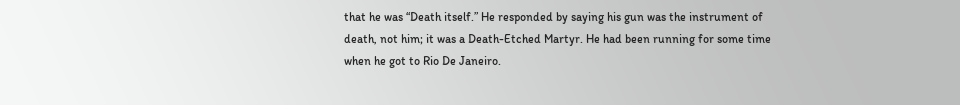that he was “Death itself.” He responded by saying his gun was the instrument of death, not him; it was a Death-Etched Martyr. He had been running for some time when he got to Rio De Janeiro.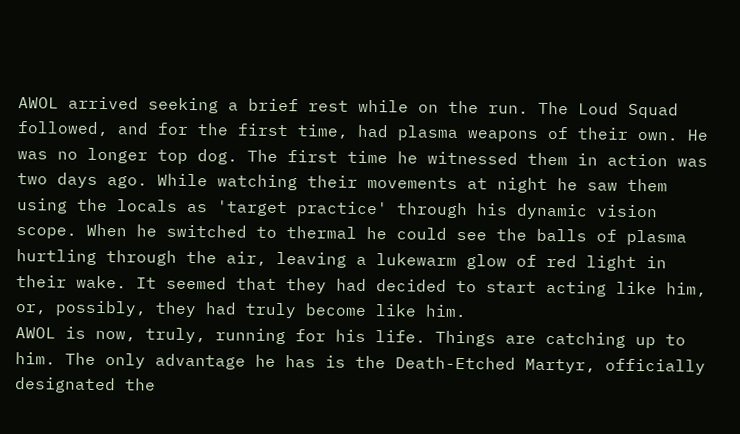AWOL arrived seeking a brief rest while on the run. The Loud Squad followed, and for the first time, had plasma weapons of their own. He was no longer top dog. The first time he witnessed them in action was two days ago. While watching their movements at night he saw them using the locals as 'target practice' through his dynamic vision scope. When he switched to thermal he could see the balls of plasma hurtling through the air, leaving a lukewarm glow of red light in their wake. It seemed that they had decided to start acting like him, or, possibly, they had truly become like him.
AWOL is now, truly, running for his life. Things are catching up to him. The only advantage he has is the Death-Etched Martyr, officially designated the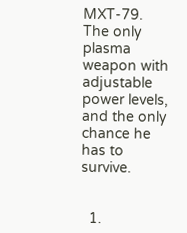MXT-79. The only plasma weapon with adjustable power levels, and the only chance he has to survive.


  1.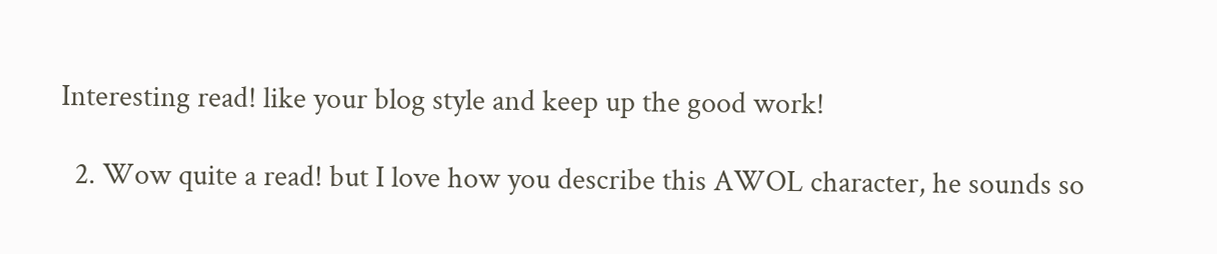Interesting read! like your blog style and keep up the good work!

  2. Wow quite a read! but I love how you describe this AWOL character, he sounds so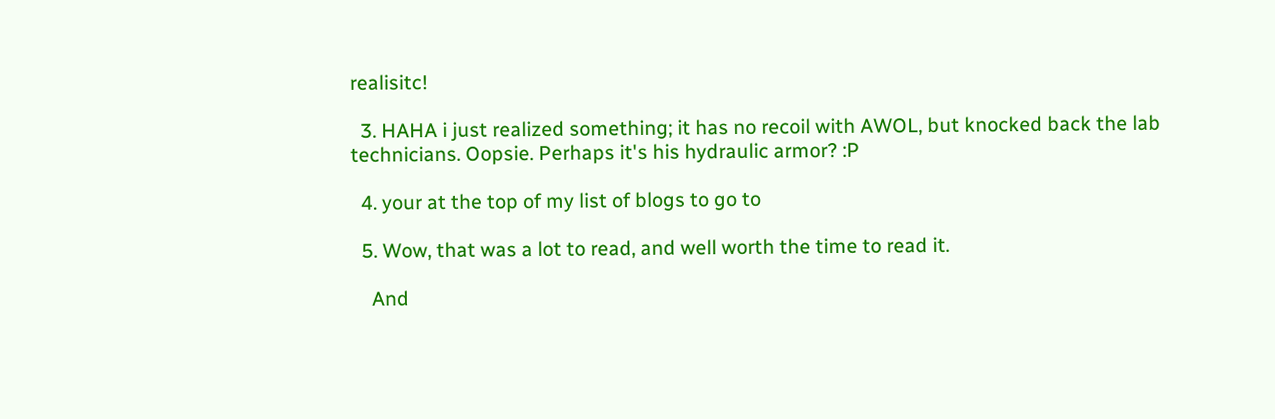realisitc!

  3. HAHA i just realized something; it has no recoil with AWOL, but knocked back the lab technicians. Oopsie. Perhaps it's his hydraulic armor? :P

  4. your at the top of my list of blogs to go to

  5. Wow, that was a lot to read, and well worth the time to read it.

    And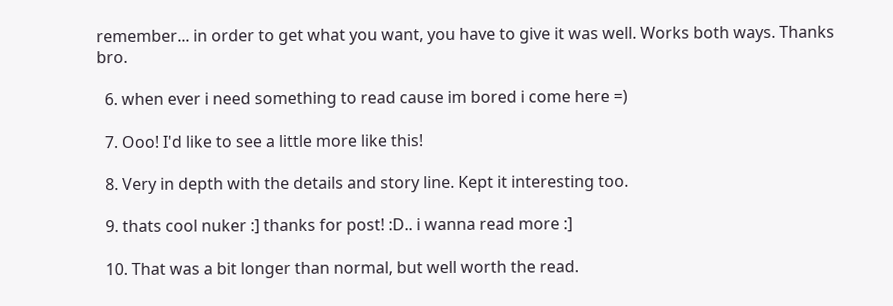remember... in order to get what you want, you have to give it was well. Works both ways. Thanks bro.

  6. when ever i need something to read cause im bored i come here =)

  7. Ooo! I'd like to see a little more like this!

  8. Very in depth with the details and story line. Kept it interesting too.

  9. thats cool nuker :] thanks for post! :D.. i wanna read more :]

  10. That was a bit longer than normal, but well worth the read.